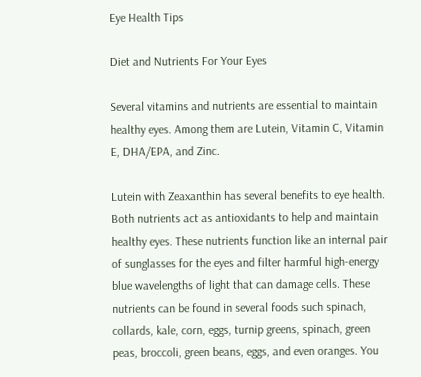Eye Health Tips

Diet and Nutrients For Your Eyes

Several vitamins and nutrients are essential to maintain healthy eyes. Among them are Lutein, Vitamin C, Vitamin E, DHA/EPA, and Zinc.

Lutein with Zeaxanthin has several benefits to eye health. Both nutrients act as antioxidants to help and maintain healthy eyes. These nutrients function like an internal pair of sunglasses for the eyes and filter harmful high-energy blue wavelengths of light that can damage cells. These nutrients can be found in several foods such spinach, collards, kale, corn, eggs, turnip greens, spinach, green peas, broccoli, green beans, eggs, and even oranges. You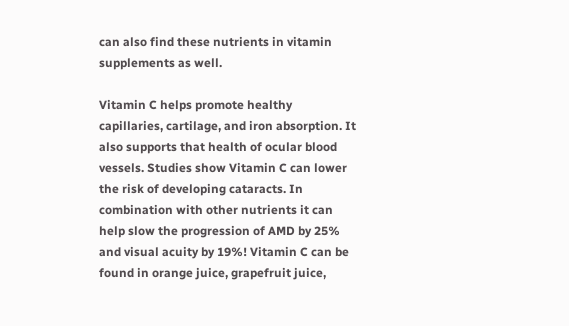can also find these nutrients in vitamin supplements as well.

Vitamin C helps promote healthy capillaries, cartilage, and iron absorption. It also supports that health of ocular blood vessels. Studies show Vitamin C can lower the risk of developing cataracts. In combination with other nutrients it can help slow the progression of AMD by 25% and visual acuity by 19%! Vitamin C can be found in orange juice, grapefruit juice,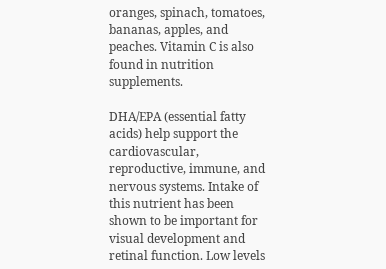oranges, spinach, tomatoes, bananas, apples, and peaches. Vitamin C is also found in nutrition supplements.

DHA/EPA (essential fatty acids) help support the cardiovascular, reproductive, immune, and nervous systems. Intake of this nutrient has been shown to be important for visual development and retinal function. Low levels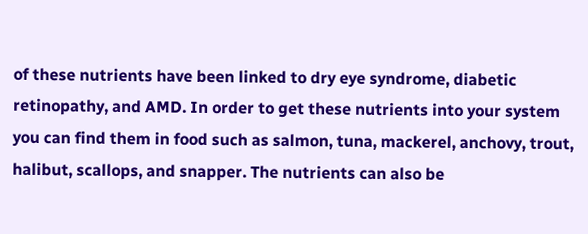of these nutrients have been linked to dry eye syndrome, diabetic retinopathy, and AMD. In order to get these nutrients into your system you can find them in food such as salmon, tuna, mackerel, anchovy, trout, halibut, scallops, and snapper. The nutrients can also be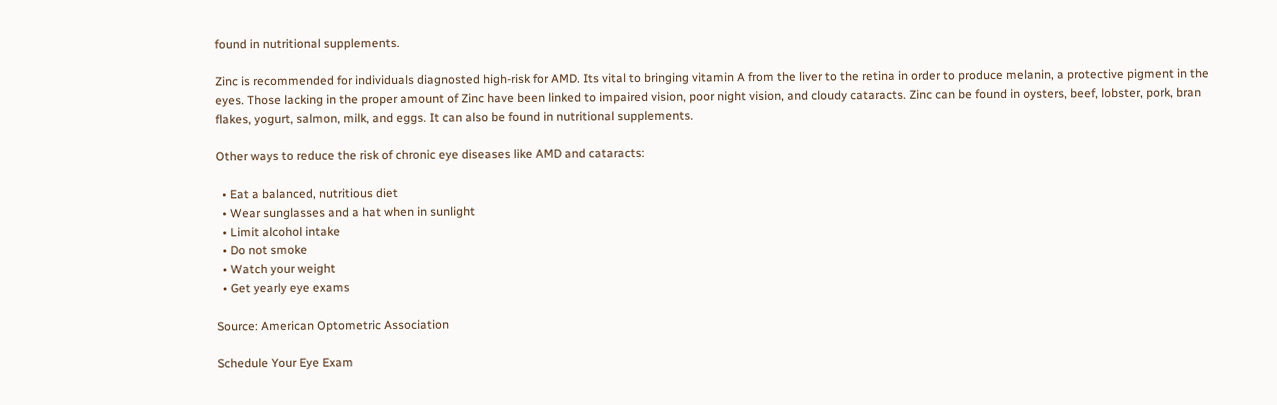found in nutritional supplements.

Zinc is recommended for individuals diagnosted high-risk for AMD. Its vital to bringing vitamin A from the liver to the retina in order to produce melanin, a protective pigment in the eyes. Those lacking in the proper amount of Zinc have been linked to impaired vision, poor night vision, and cloudy cataracts. Zinc can be found in oysters, beef, lobster, pork, bran flakes, yogurt, salmon, milk, and eggs. It can also be found in nutritional supplements.

Other ways to reduce the risk of chronic eye diseases like AMD and cataracts:

  • Eat a balanced, nutritious diet
  • Wear sunglasses and a hat when in sunlight
  • Limit alcohol intake
  • Do not smoke
  • Watch your weight
  • Get yearly eye exams

Source: American Optometric Association

Schedule Your Eye Exam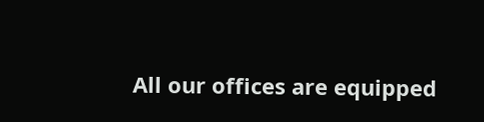All our offices are equipped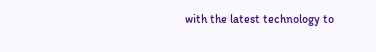with the latest technology to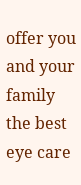offer you and your family the best eye care